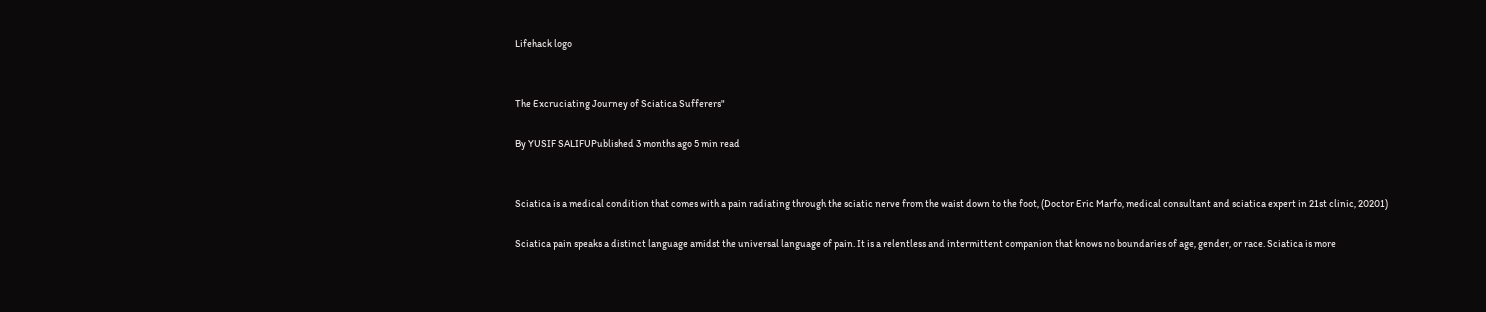Lifehack logo


The Excruciating Journey of Sciatica Sufferers"

By YUSIF SALIFUPublished 3 months ago 5 min read


Sciatica is a medical condition that comes with a pain radiating through the sciatic nerve from the waist down to the foot, (Doctor Eric Marfo, medical consultant and sciatica expert in 21st clinic, 20201)

Sciatica pain speaks a distinct language amidst the universal language of pain. It is a relentless and intermittent companion that knows no boundaries of age, gender, or race. Sciatica is more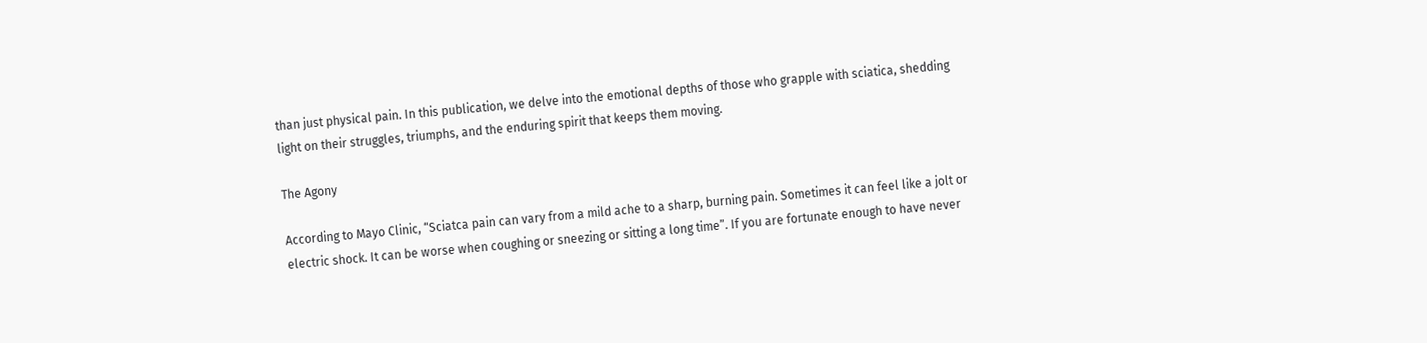than just physical pain. In this publication, we delve into the emotional depths of those who grapple with sciatica, shedding light on their struggles, triumphs, and the enduring spirit that keeps them moving.

The Agony

According to Mayo Clinic, “Sciatca pain can vary from a mild ache to a sharp, burning pain. Sometimes it can feel like a jolt or electric shock. It can be worse when coughing or sneezing or sitting a long time”. If you are fortunate enough to have never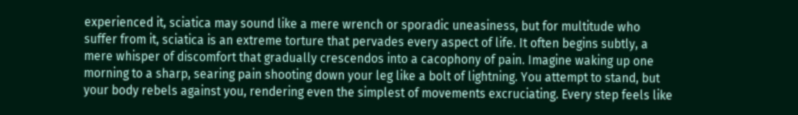experienced it, sciatica may sound like a mere wrench or sporadic uneasiness, but for multitude who suffer from it, sciatica is an extreme torture that pervades every aspect of life. It often begins subtly, a mere whisper of discomfort that gradually crescendos into a cacophony of pain. Imagine waking up one morning to a sharp, searing pain shooting down your leg like a bolt of lightning. You attempt to stand, but your body rebels against you, rendering even the simplest of movements excruciating. Every step feels like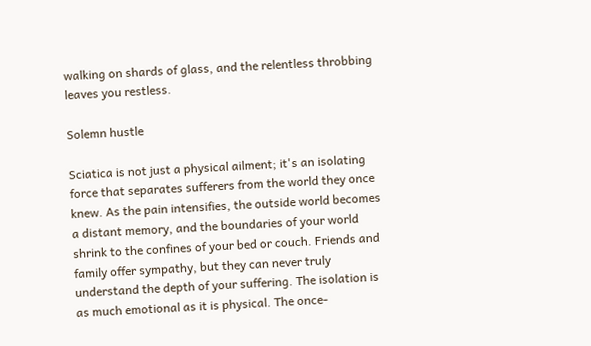walking on shards of glass, and the relentless throbbing leaves you restless.

Solemn hustle

Sciatica is not just a physical ailment; it's an isolating force that separates sufferers from the world they once knew. As the pain intensifies, the outside world becomes a distant memory, and the boundaries of your world shrink to the confines of your bed or couch. Friends and family offer sympathy, but they can never truly understand the depth of your suffering. The isolation is as much emotional as it is physical. The once-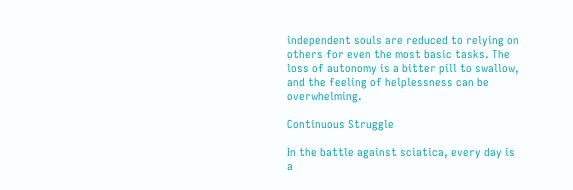independent souls are reduced to relying on others for even the most basic tasks. The loss of autonomy is a bitter pill to swallow, and the feeling of helplessness can be overwhelming.

Continuous Struggle

In the battle against sciatica, every day is a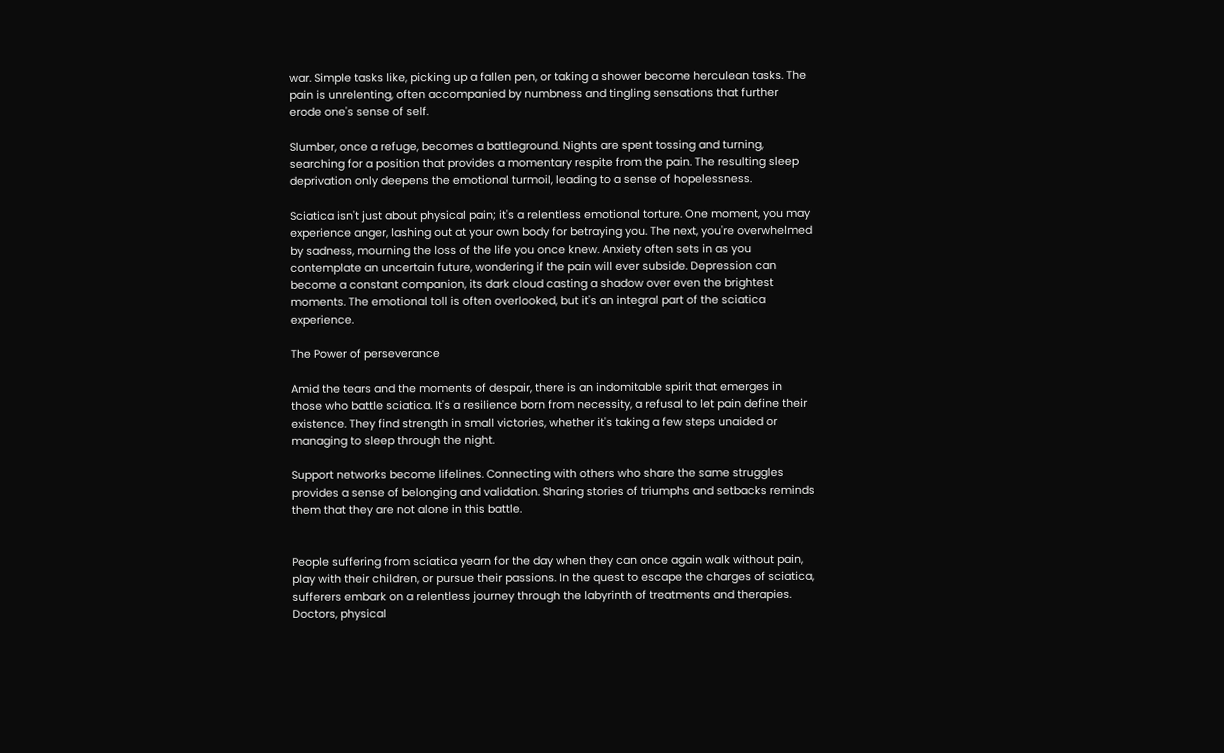war. Simple tasks like, picking up a fallen pen, or taking a shower become herculean tasks. The pain is unrelenting, often accompanied by numbness and tingling sensations that further erode one's sense of self.

Slumber, once a refuge, becomes a battleground. Nights are spent tossing and turning, searching for a position that provides a momentary respite from the pain. The resulting sleep deprivation only deepens the emotional turmoil, leading to a sense of hopelessness.

Sciatica isn't just about physical pain; it's a relentless emotional torture. One moment, you may experience anger, lashing out at your own body for betraying you. The next, you're overwhelmed by sadness, mourning the loss of the life you once knew. Anxiety often sets in as you contemplate an uncertain future, wondering if the pain will ever subside. Depression can become a constant companion, its dark cloud casting a shadow over even the brightest moments. The emotional toll is often overlooked, but it's an integral part of the sciatica experience.

The Power of perseverance

Amid the tears and the moments of despair, there is an indomitable spirit that emerges in those who battle sciatica. It's a resilience born from necessity, a refusal to let pain define their existence. They find strength in small victories, whether it's taking a few steps unaided or managing to sleep through the night.

Support networks become lifelines. Connecting with others who share the same struggles provides a sense of belonging and validation. Sharing stories of triumphs and setbacks reminds them that they are not alone in this battle.


People suffering from sciatica yearn for the day when they can once again walk without pain, play with their children, or pursue their passions. In the quest to escape the charges of sciatica, sufferers embark on a relentless journey through the labyrinth of treatments and therapies. Doctors, physical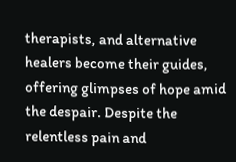therapists, and alternative healers become their guides, offering glimpses of hope amid the despair. Despite the relentless pain and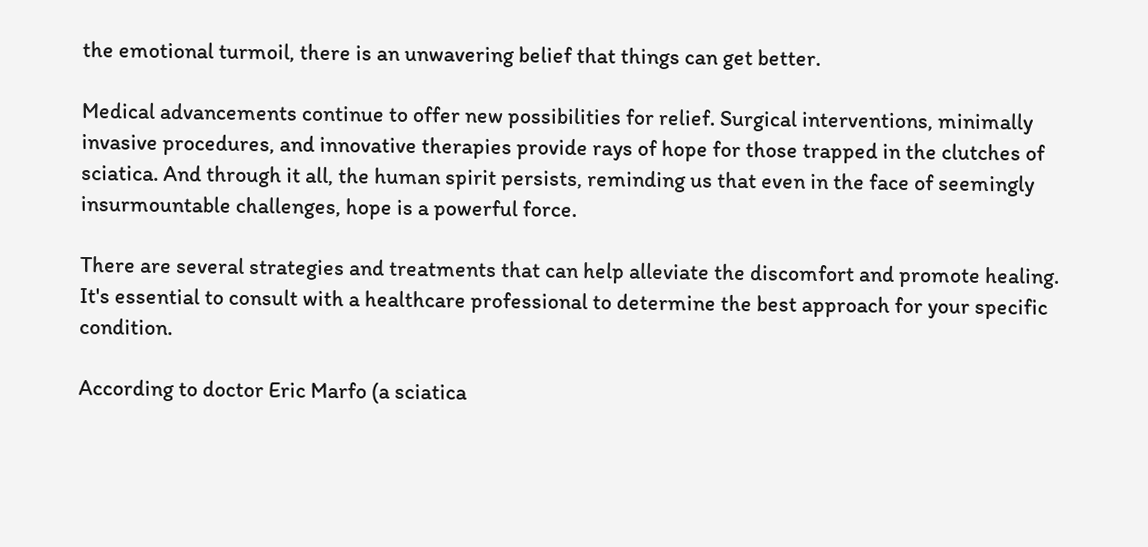the emotional turmoil, there is an unwavering belief that things can get better.

Medical advancements continue to offer new possibilities for relief. Surgical interventions, minimally invasive procedures, and innovative therapies provide rays of hope for those trapped in the clutches of sciatica. And through it all, the human spirit persists, reminding us that even in the face of seemingly insurmountable challenges, hope is a powerful force.

There are several strategies and treatments that can help alleviate the discomfort and promote healing. It's essential to consult with a healthcare professional to determine the best approach for your specific condition.

According to doctor Eric Marfo (a sciatica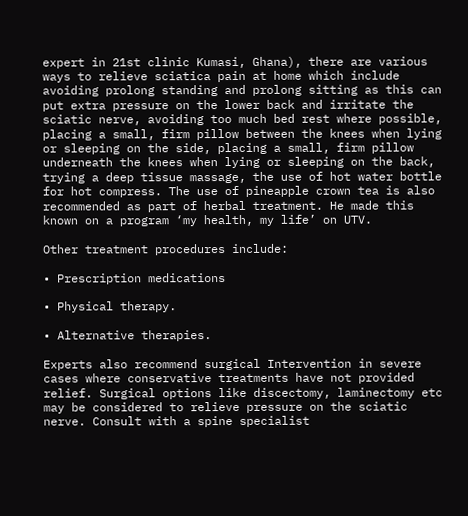expert in 21st clinic Kumasi, Ghana), there are various ways to relieve sciatica pain at home which include avoiding prolong standing and prolong sitting as this can put extra pressure on the lower back and irritate the sciatic nerve, avoiding too much bed rest where possible, placing a small, firm pillow between the knees when lying or sleeping on the side, placing a small, firm pillow underneath the knees when lying or sleeping on the back, trying a deep tissue massage, the use of hot water bottle for hot compress. The use of pineapple crown tea is also recommended as part of herbal treatment. He made this known on a program ‘my health, my life’ on UTV.

Other treatment procedures include:

• Prescription medications

• Physical therapy.

• Alternative therapies.

Experts also recommend surgical Intervention in severe cases where conservative treatments have not provided relief. Surgical options like discectomy, laminectomy etc may be considered to relieve pressure on the sciatic nerve. Consult with a spine specialist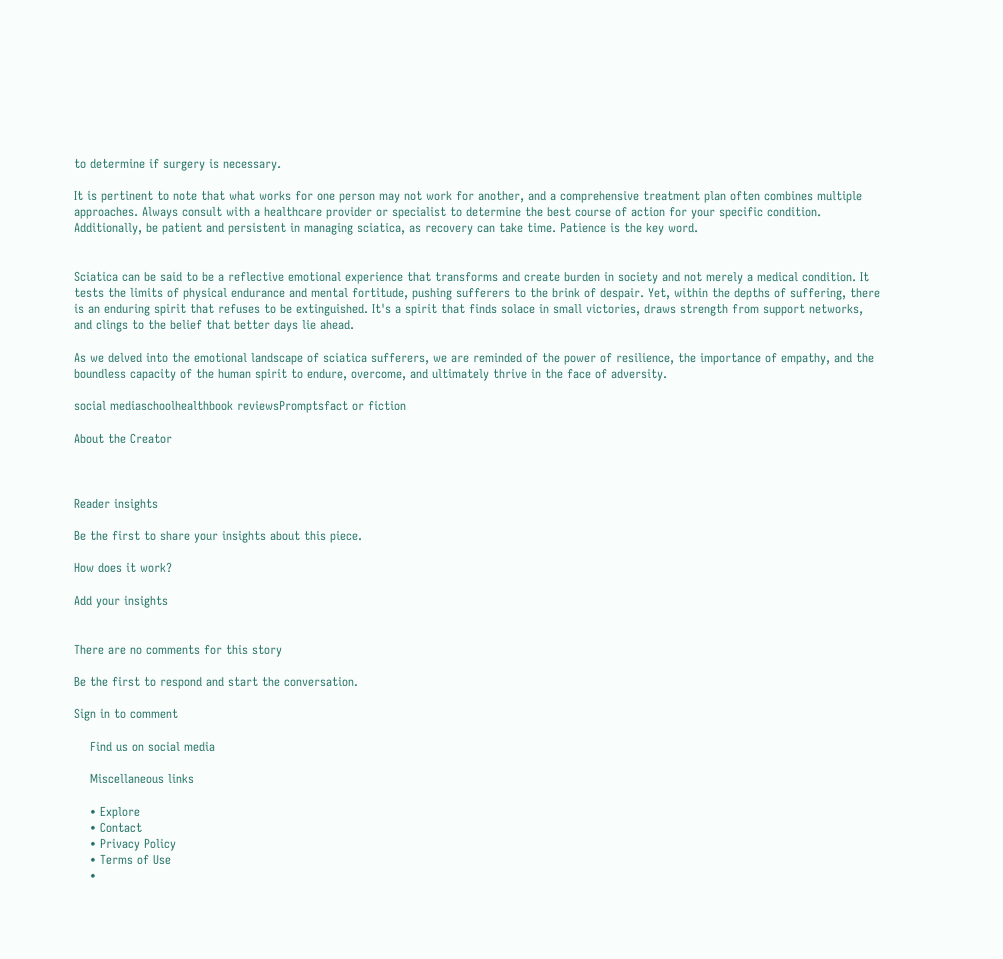to determine if surgery is necessary.

It is pertinent to note that what works for one person may not work for another, and a comprehensive treatment plan often combines multiple approaches. Always consult with a healthcare provider or specialist to determine the best course of action for your specific condition. Additionally, be patient and persistent in managing sciatica, as recovery can take time. Patience is the key word.


Sciatica can be said to be a reflective emotional experience that transforms and create burden in society and not merely a medical condition. It tests the limits of physical endurance and mental fortitude, pushing sufferers to the brink of despair. Yet, within the depths of suffering, there is an enduring spirit that refuses to be extinguished. It's a spirit that finds solace in small victories, draws strength from support networks, and clings to the belief that better days lie ahead.

As we delved into the emotional landscape of sciatica sufferers, we are reminded of the power of resilience, the importance of empathy, and the boundless capacity of the human spirit to endure, overcome, and ultimately thrive in the face of adversity.

social mediaschoolhealthbook reviewsPromptsfact or fiction

About the Creator



Reader insights

Be the first to share your insights about this piece.

How does it work?

Add your insights


There are no comments for this story

Be the first to respond and start the conversation.

Sign in to comment

    Find us on social media

    Miscellaneous links

    • Explore
    • Contact
    • Privacy Policy
    • Terms of Use
    •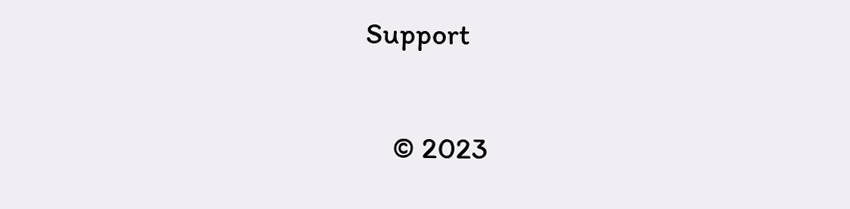Support

    © 2023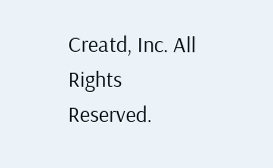Creatd, Inc. All Rights Reserved.